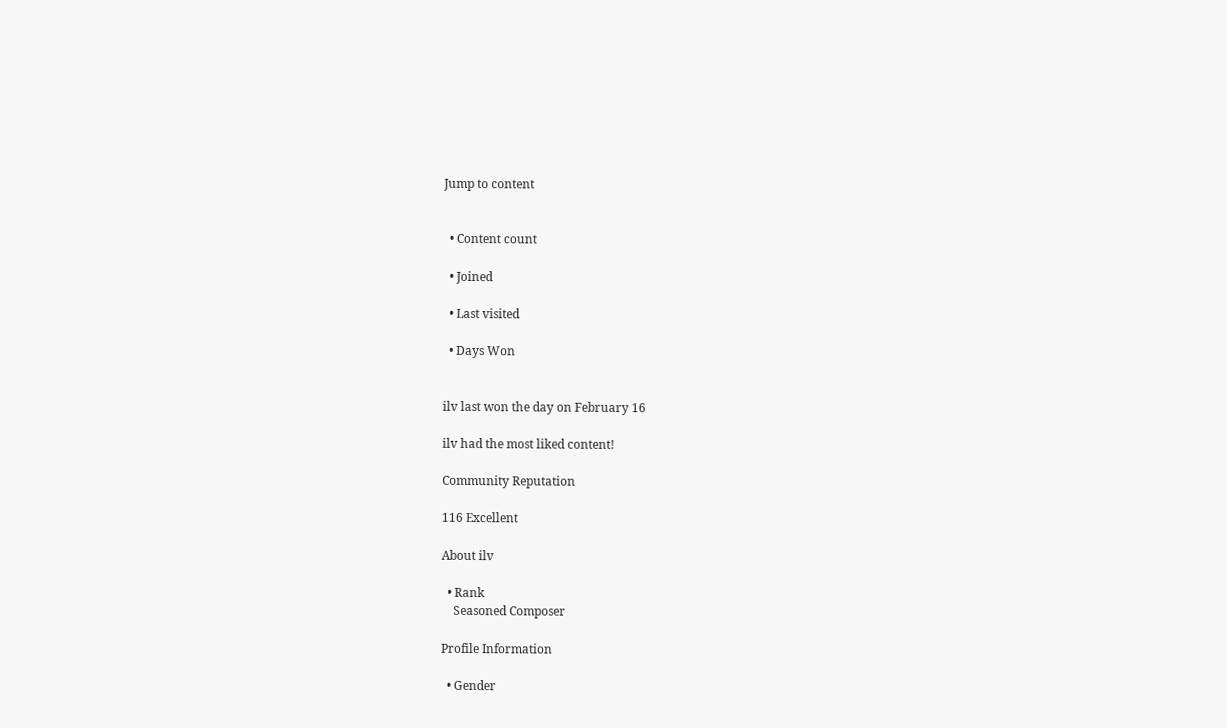Jump to content


  • Content count

  • Joined

  • Last visited

  • Days Won


ilv last won the day on February 16

ilv had the most liked content!

Community Reputation

116 Excellent

About ilv

  • Rank
    Seasoned Composer

Profile Information

  • Gender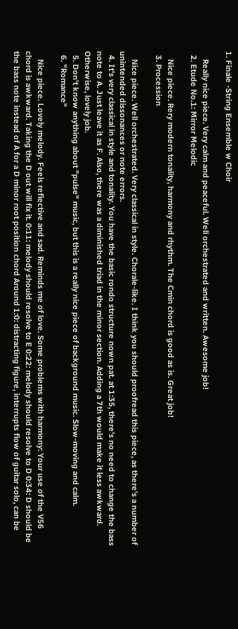1. Finale -String Ensemble w Choir

    Really nice piece. Very calm and peaceful. Well orchestrated and written. Awesome job!
  2. Etude No.1: Mirror Melodic

    Nice piece. Rery modern tonality, harmony and rhythm. The Cmin chord is good as is. Great job!
  3. Procession

    Nice piece. Well orchestrated. Very classical in style. Chorale-like. I think you should proofread this piece, as there's a number of unintended dissonances or note errors.
  4. It's very classical in style and tonality. You have the basic rondo structure nown pat. at 1:35, there's no need to change the bass note to A. Just leave it as F. Also, there was a diminished triad in the minor section. Adding a 7th would make it less awkward. Otherwise, lovely job.
  5. Don't know anything about "pulse" music, but this is a really nice piece of background music. Slow-moving and calm.
  6. "Romance"

    Nice piece. Lovely melody. Feels reflective and sad. Reminds me of love. Some problems with harmony: Your use of the V56 chord is awkward. Taking the D out will fix it. 0:11: melody should resolve to E 0:22: melody should resolve to D 0:34: D should be the bass note instead of A for a D minor root position chord Around 1:0: distracting figure, interrupts flow of guitar solo, can be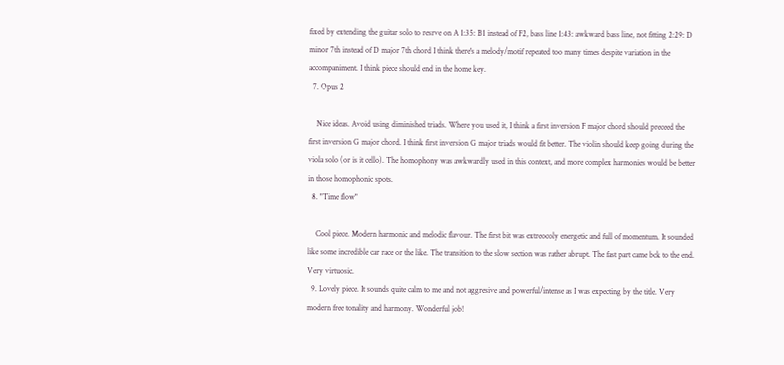fixed by extending the guitar solo to resrve on A 1:35: B1 instead of F2, bass line 1:43: awkward bass line, not fitting 2:29: D minor 7th instead of D major 7th chord I think there's a melody/motif repeated too many times despite variation in the accompaniment. I think piece should end in the home key.
  7. Opus 2

    Nice ideas. Avoid using diminished triads. Where you used it, I think a first inversion F major chord should preceed the first inversion G major chord. I think first inversion G major triads would fit better. The violin should keep going during the viola solo (or is it cello). The homophony was awkwardly used in this context, and more complex harmonies would be better in those homophonic spots.
  8. "Time flow"

    Cool piece. Modern harmonic and melodic flavour. The first bit was extreocoly energetic and full of momentum. It sounded like some incredible car race or the like. The transition to the slow section was rather abrupt. The fast part came bck to the end. Very virtuosic.
  9. Lovely piece. It sounds quite calm to me and not aggresive and powerful/intense as I was expecting by the title. Very modern free tonality and harmony. Wonderful job!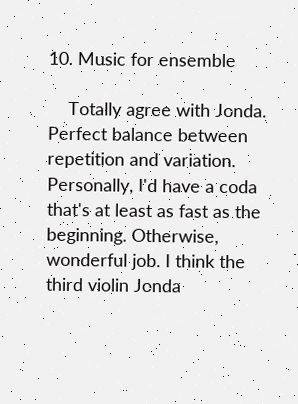10. Music for ensemble

    Totally agree with Jonda. Perfect balance between repetition and variation. Personally, I'd have a coda that's at least as fast as the beginning. Otherwise, wonderful job. I think the third violin Jonda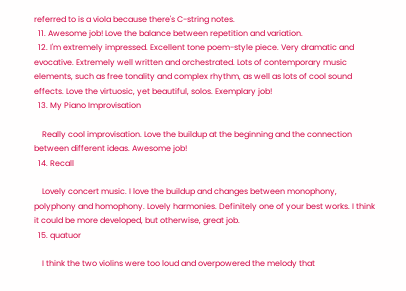referred to is a viola because there's C-string notes.
  11. Awesome job! Love the balance between repetition and variation.
  12. I'm extremely impressed. Excellent tone poem-style piece. Very dramatic and evocative. Extremely well written and orchestrated. Lots of contemporary music elements, such as free tonality and complex rhythm, as well as lots of cool sound effects. Love the virtuosic, yet beautiful, solos. Exemplary job!
  13. My Piano Improvisation

    Really cool improvisation. Love the buildup at the beginning and the connection between different ideas. Awesome job!
  14. Recall

    Lovely concert music. I love the buildup and changes between monophony, polyphony and homophony. Lovely harmonies. Definitely one of your best works. I think it could be more developed, but otherwise, great job.
  15. quatuor

    I think the two violins were too loud and overpowered the melody that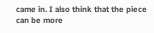came in. I also think that the piece can be more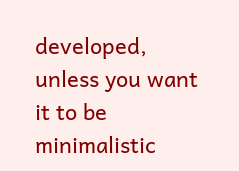developed, unless you want it to be minimalistic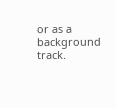or as a background track.